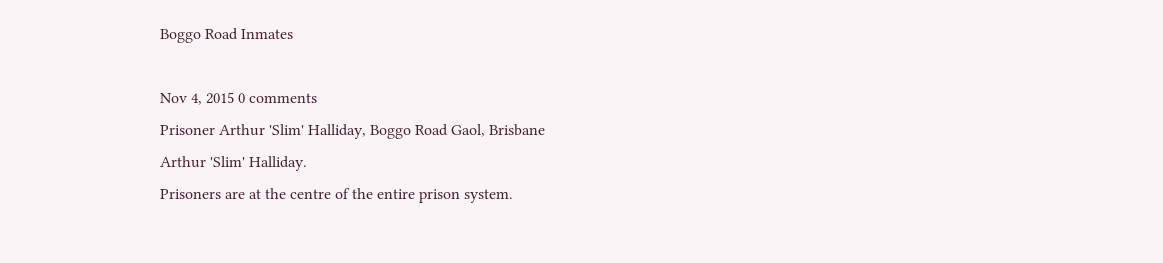Boggo Road Inmates

Nov 4, 2015 0 comments
Prisoner Arthur 'Slim' Halliday, Boggo Road Gaol, Brisbane
Arthur 'Slim' Halliday.
Prisoners are at the centre of the entire prison system.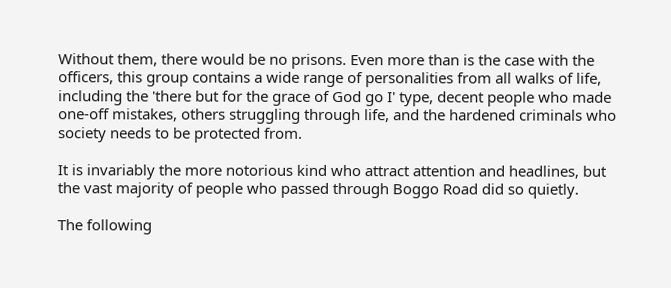Without them, there would be no prisons. Even more than is the case with the officers, this group contains a wide range of personalities from all walks of life, including the 'there but for the grace of God go I' type, decent people who made one-off mistakes, others struggling through life, and the hardened criminals who society needs to be protected from.

It is invariably the more notorious kind who attract attention and headlines, but the vast majority of people who passed through Boggo Road did so quietly.

The following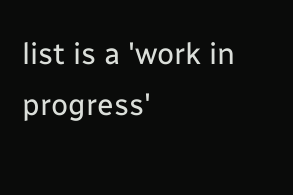list is a 'work in progress'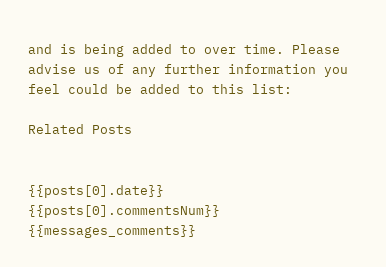and is being added to over time. Please advise us of any further information you feel could be added to this list:

Related Posts


{{posts[0].date}} {{posts[0].commentsNum}} {{messages_comments}}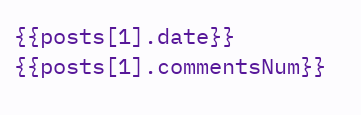{{posts[1].date}} {{posts[1].commentsNum}}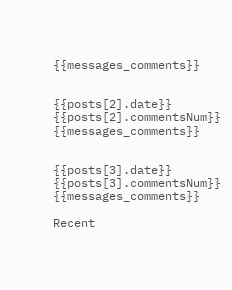{{messages_comments}}


{{posts[2].date}} {{posts[2].commentsNum}} {{messages_comments}}


{{posts[3].date}} {{posts[3].commentsNum}} {{messages_comments}}

Recent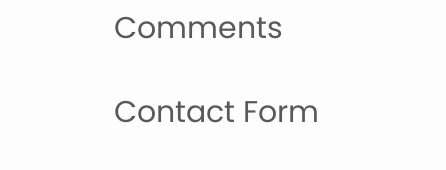Comments

Contact Form